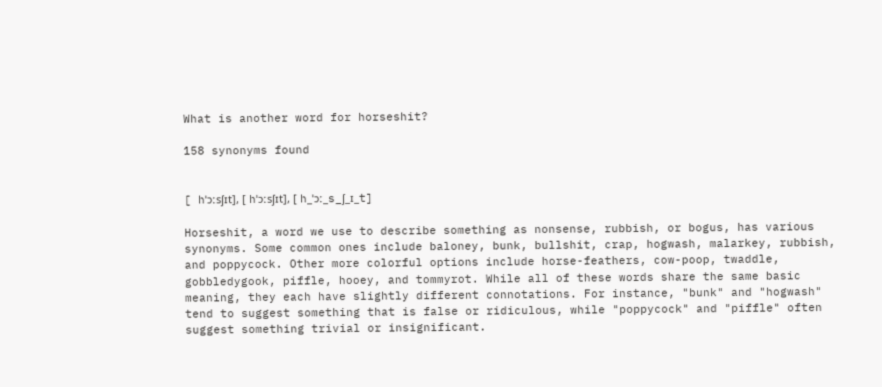What is another word for horseshit?

158 synonyms found


[ hˈɔːsʃɪt], [ hˈɔːsʃɪt], [ h_ˈɔː_s_ʃ_ɪ_t]

Horseshit, a word we use to describe something as nonsense, rubbish, or bogus, has various synonyms. Some common ones include baloney, bunk, bullshit, crap, hogwash, malarkey, rubbish, and poppycock. Other more colorful options include horse-feathers, cow-poop, twaddle, gobbledygook, piffle, hooey, and tommyrot. While all of these words share the same basic meaning, they each have slightly different connotations. For instance, "bunk" and "hogwash" tend to suggest something that is false or ridiculous, while "poppycock" and "piffle" often suggest something trivial or insignificant.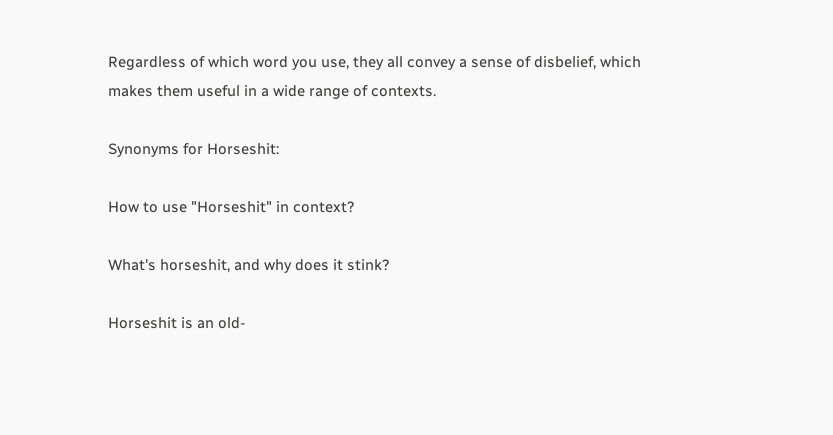Regardless of which word you use, they all convey a sense of disbelief, which makes them useful in a wide range of contexts.

Synonyms for Horseshit:

How to use "Horseshit" in context?

What's horseshit, and why does it stink?

Horseshit is an old-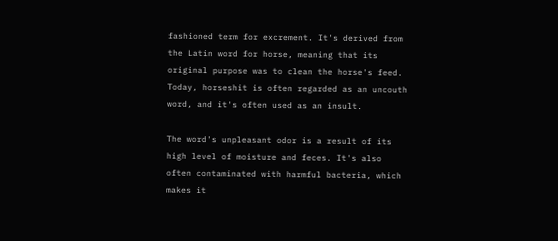fashioned term for excrement. It's derived from the Latin word for horse, meaning that its original purpose was to clean the horse's feed. Today, horseshit is often regarded as an uncouth word, and it's often used as an insult.

The word's unpleasant odor is a result of its high level of moisture and feces. It's also often contaminated with harmful bacteria, which makes it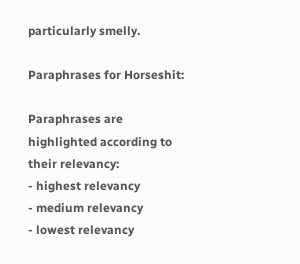particularly smelly.

Paraphrases for Horseshit:

Paraphrases are highlighted according to their relevancy:
- highest relevancy
- medium relevancy
- lowest relevancy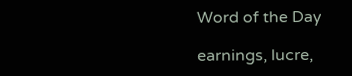Word of the Day

earnings, lucre,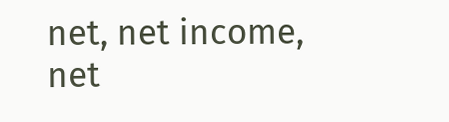net, net income, net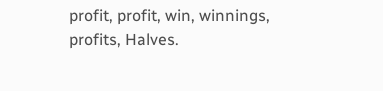profit, profit, win, winnings, profits, Halves.